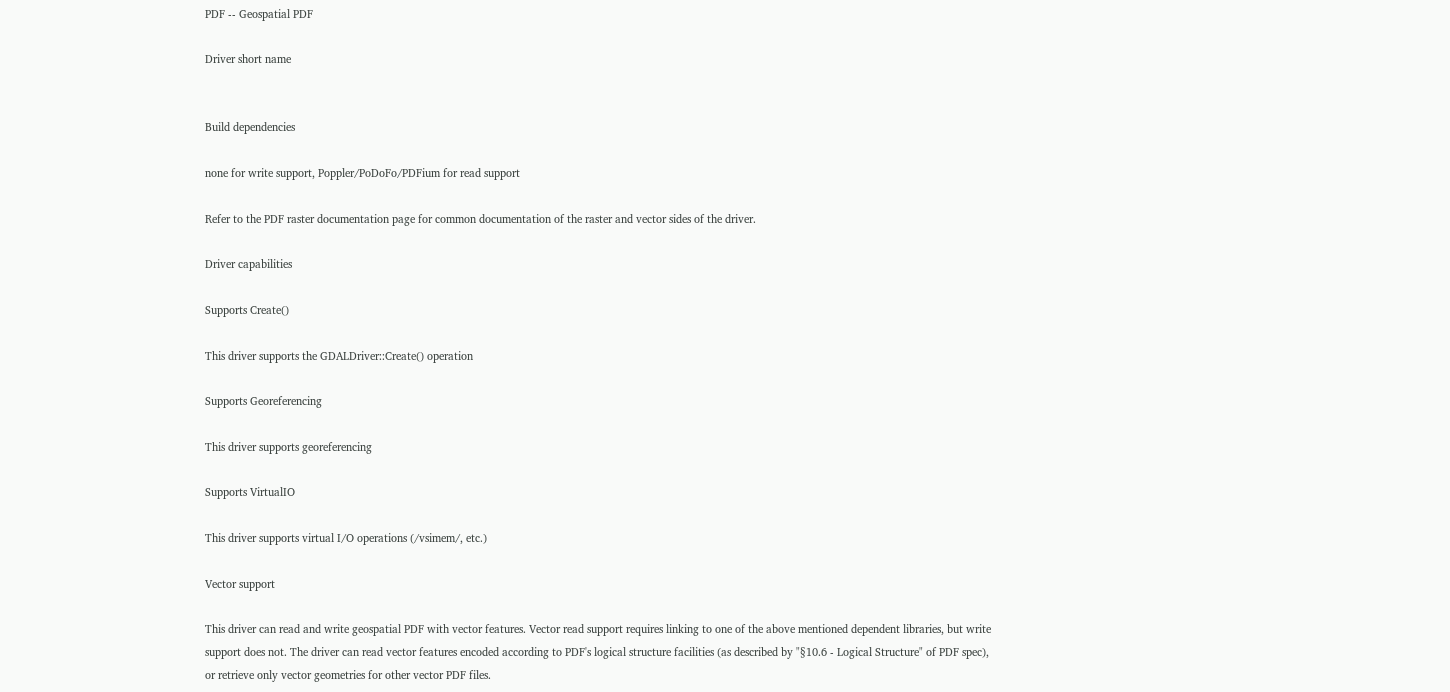PDF -- Geospatial PDF

Driver short name


Build dependencies

none for write support, Poppler/PoDoFo/PDFium for read support

Refer to the PDF raster documentation page for common documentation of the raster and vector sides of the driver.

Driver capabilities

Supports Create()

This driver supports the GDALDriver::Create() operation

Supports Georeferencing

This driver supports georeferencing

Supports VirtualIO

This driver supports virtual I/O operations (/vsimem/, etc.)

Vector support

This driver can read and write geospatial PDF with vector features. Vector read support requires linking to one of the above mentioned dependent libraries, but write support does not. The driver can read vector features encoded according to PDF's logical structure facilities (as described by "§10.6 - Logical Structure" of PDF spec), or retrieve only vector geometries for other vector PDF files.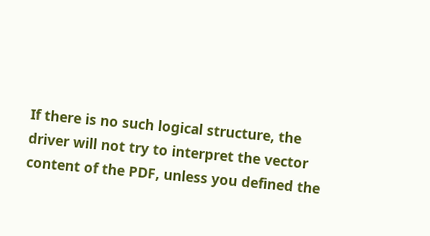If there is no such logical structure, the driver will not try to interpret the vector content of the PDF, unless you defined the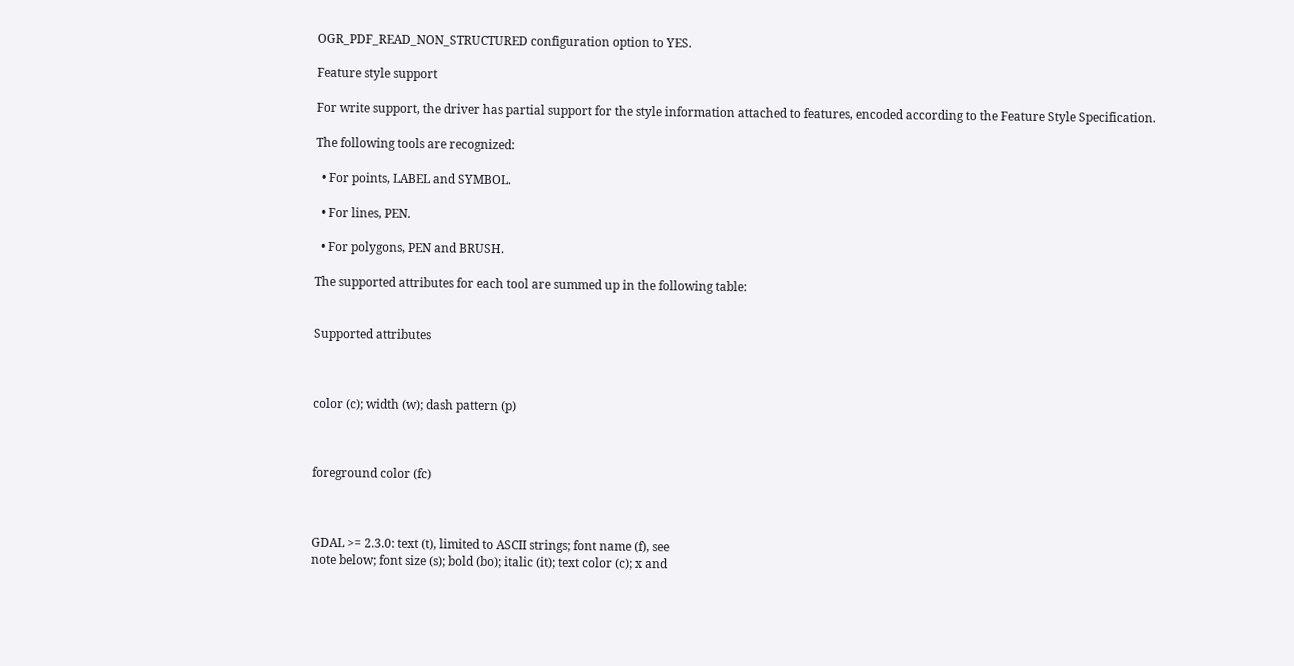OGR_PDF_READ_NON_STRUCTURED configuration option to YES.

Feature style support

For write support, the driver has partial support for the style information attached to features, encoded according to the Feature Style Specification.

The following tools are recognized:

  • For points, LABEL and SYMBOL.

  • For lines, PEN.

  • For polygons, PEN and BRUSH.

The supported attributes for each tool are summed up in the following table:


Supported attributes



color (c); width (w); dash pattern (p)



foreground color (fc)



GDAL >= 2.3.0: text (t), limited to ASCII strings; font name (f), see
note below; font size (s); bold (bo); italic (it); text color (c); x and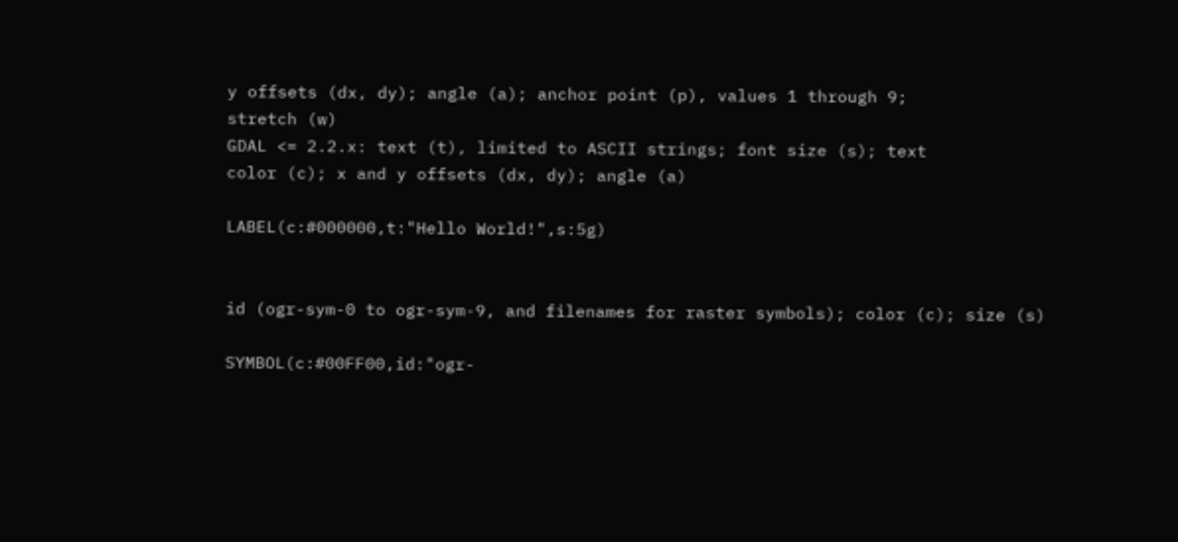y offsets (dx, dy); angle (a); anchor point (p), values 1 through 9;
stretch (w)
GDAL <= 2.2.x: text (t), limited to ASCII strings; font size (s); text
color (c); x and y offsets (dx, dy); angle (a)

LABEL(c:#000000,t:"Hello World!",s:5g)


id (ogr-sym-0 to ogr-sym-9, and filenames for raster symbols); color (c); size (s)

SYMBOL(c:#00FF00,id:"ogr-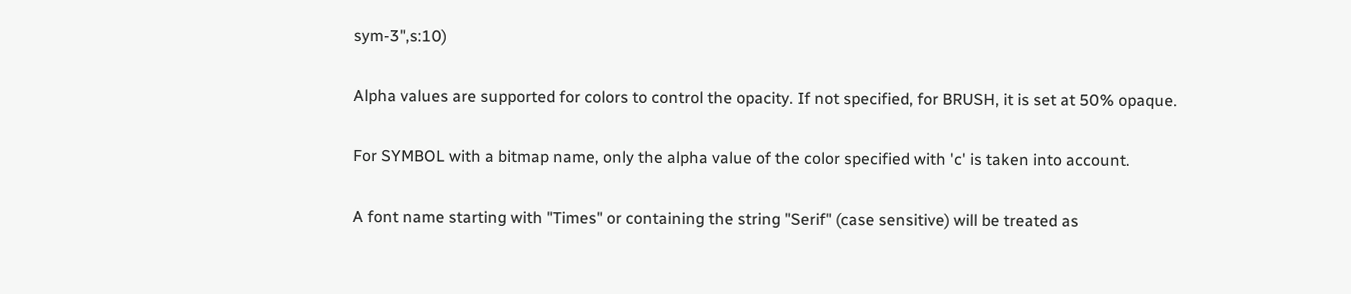sym-3",s:10)

Alpha values are supported for colors to control the opacity. If not specified, for BRUSH, it is set at 50% opaque.

For SYMBOL with a bitmap name, only the alpha value of the color specified with 'c' is taken into account.

A font name starting with "Times" or containing the string "Serif" (case sensitive) will be treated as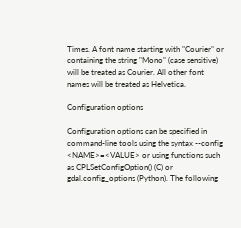Times. A font name starting with "Courier" or containing the string "Mono" (case sensitive) will be treated as Courier. All other font names will be treated as Helvetica.

Configuration options

Configuration options can be specified in command-line tools using the syntax --config <NAME>=<VALUE> or using functions such as CPLSetConfigOption() (C) or gdal.config_options (Python). The following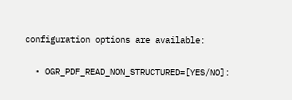configuration options are available:

  • OGR_PDF_READ_NON_STRUCTURED=[YES/NO]: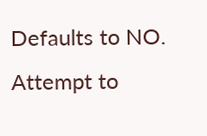Defaults to NO. Attempt to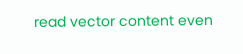read vector content even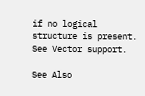if no logical structure is present. See Vector support.

See Also